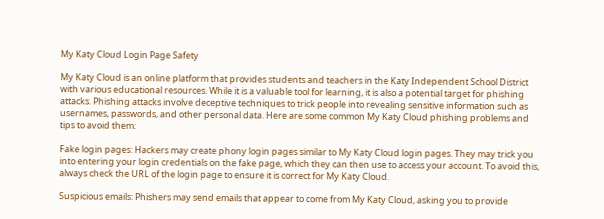My Katy Cloud Login Page Safety

My Katy Cloud is an online platform that provides students and teachers in the Katy Independent School District with various educational resources. While it is a valuable tool for learning, it is also a potential target for phishing attacks. Phishing attacks involve deceptive techniques to trick people into revealing sensitive information such as usernames, passwords, and other personal data. Here are some common My Katy Cloud phishing problems and tips to avoid them:

Fake login pages: Hackers may create phony login pages similar to My Katy Cloud login pages. They may trick you into entering your login credentials on the fake page, which they can then use to access your account. To avoid this, always check the URL of the login page to ensure it is correct for My Katy Cloud.

Suspicious emails: Phishers may send emails that appear to come from My Katy Cloud, asking you to provide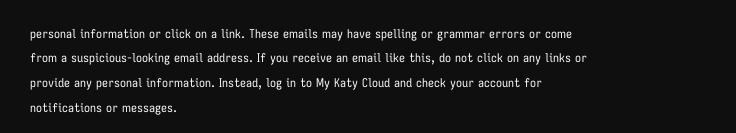personal information or click on a link. These emails may have spelling or grammar errors or come from a suspicious-looking email address. If you receive an email like this, do not click on any links or provide any personal information. Instead, log in to My Katy Cloud and check your account for notifications or messages.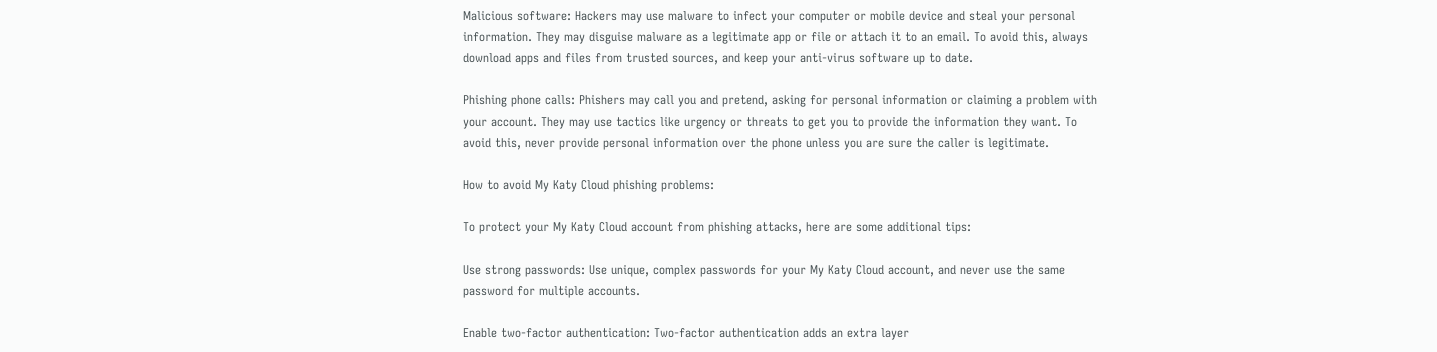Malicious software: Hackers may use malware to infect your computer or mobile device and steal your personal information. They may disguise malware as a legitimate app or file or attach it to an email. To avoid this, always download apps and files from trusted sources, and keep your anti-virus software up to date.

Phishing phone calls: Phishers may call you and pretend, asking for personal information or claiming a problem with your account. They may use tactics like urgency or threats to get you to provide the information they want. To avoid this, never provide personal information over the phone unless you are sure the caller is legitimate.

How to avoid My Katy Cloud phishing problems:

To protect your My Katy Cloud account from phishing attacks, here are some additional tips:

Use strong passwords: Use unique, complex passwords for your My Katy Cloud account, and never use the same password for multiple accounts.

Enable two-factor authentication: Two-factor authentication adds an extra layer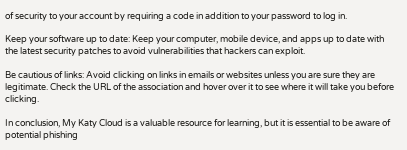of security to your account by requiring a code in addition to your password to log in.

Keep your software up to date: Keep your computer, mobile device, and apps up to date with the latest security patches to avoid vulnerabilities that hackers can exploit.

Be cautious of links: Avoid clicking on links in emails or websites unless you are sure they are legitimate. Check the URL of the association and hover over it to see where it will take you before clicking.

In conclusion, My Katy Cloud is a valuable resource for learning, but it is essential to be aware of potential phishing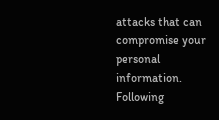attacks that can compromise your personal information. Following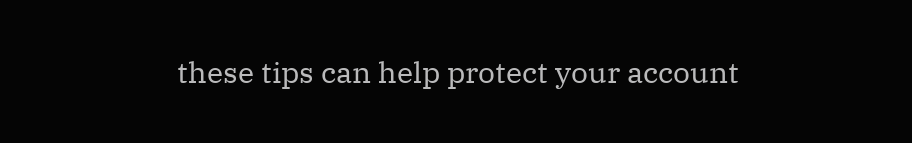these tips can help protect your account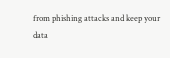from phishing attacks and keep your data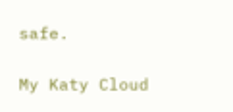safe.

My Katy Cloud